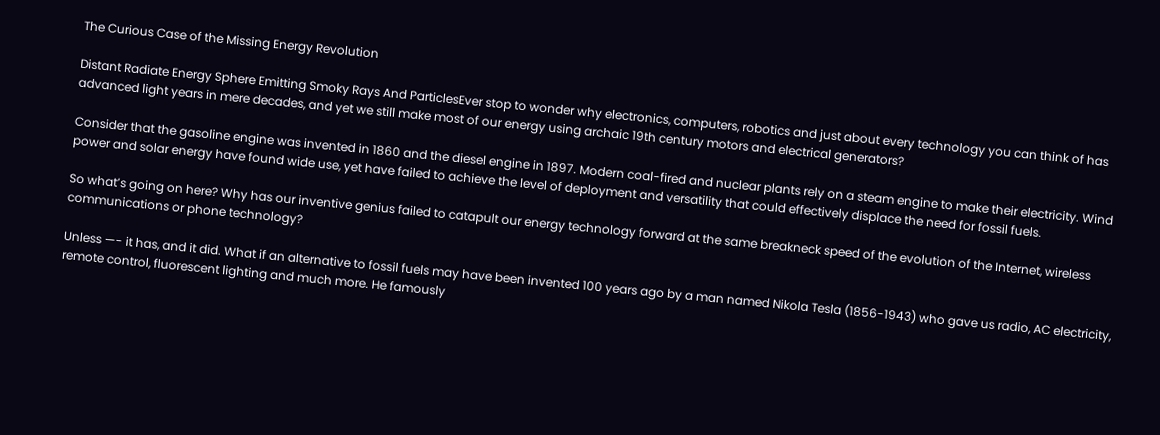The Curious Case of the Missing Energy Revolution

Distant Radiate Energy Sphere Emitting Smoky Rays And ParticlesEver stop to wonder why electronics, computers, robotics and just about every technology you can think of has advanced light years in mere decades, and yet we still make most of our energy using archaic 19th century motors and electrical generators?

Consider that the gasoline engine was invented in 1860 and the diesel engine in 1897. Modern coal-fired and nuclear plants rely on a steam engine to make their electricity. Wind power and solar energy have found wide use, yet have failed to achieve the level of deployment and versatility that could effectively displace the need for fossil fuels.

So what’s going on here? Why has our inventive genius failed to catapult our energy technology forward at the same breakneck speed of the evolution of the Internet, wireless communications or phone technology?

Unless —- it has, and it did. What if an alternative to fossil fuels may have been invented 100 years ago by a man named Nikola Tesla (1856-1943) who gave us radio, AC electricity, remote control, fluorescent lighting and much more. He famously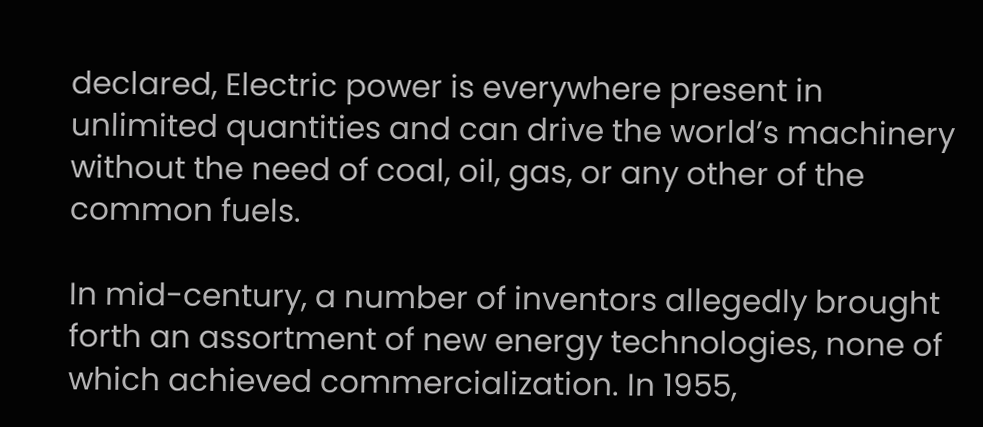declared, Electric power is everywhere present in unlimited quantities and can drive the world’s machinery without the need of coal, oil, gas, or any other of the common fuels.

In mid-century, a number of inventors allegedly brought forth an assortment of new energy technologies, none of which achieved commercialization. In 1955,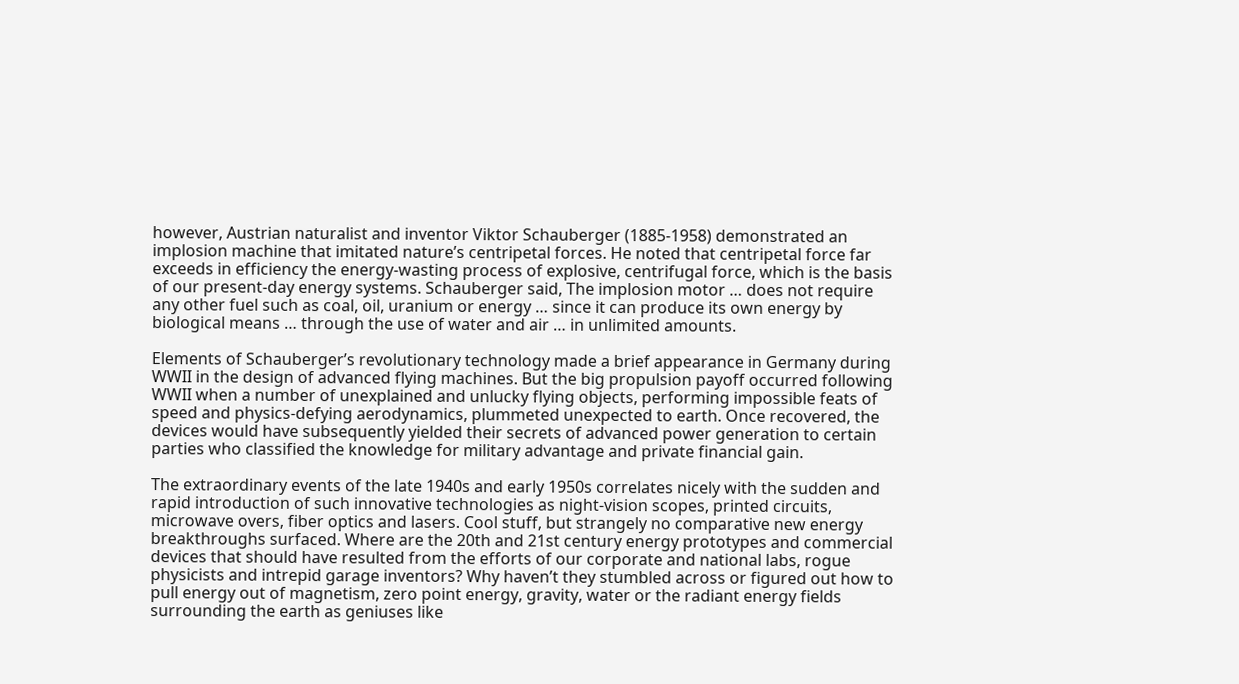however, Austrian naturalist and inventor Viktor Schauberger (1885-1958) demonstrated an implosion machine that imitated nature’s centripetal forces. He noted that centripetal force far exceeds in efficiency the energy-wasting process of explosive, centrifugal force, which is the basis of our present-day energy systems. Schauberger said, The implosion motor … does not require any other fuel such as coal, oil, uranium or energy … since it can produce its own energy by biological means … through the use of water and air … in unlimited amounts.

Elements of Schauberger’s revolutionary technology made a brief appearance in Germany during WWII in the design of advanced flying machines. But the big propulsion payoff occurred following WWII when a number of unexplained and unlucky flying objects, performing impossible feats of speed and physics-defying aerodynamics, plummeted unexpected to earth. Once recovered, the devices would have subsequently yielded their secrets of advanced power generation to certain parties who classified the knowledge for military advantage and private financial gain.

The extraordinary events of the late 1940s and early 1950s correlates nicely with the sudden and rapid introduction of such innovative technologies as night-vision scopes, printed circuits, microwave overs, fiber optics and lasers. Cool stuff, but strangely no comparative new energy breakthroughs surfaced. Where are the 20th and 21st century energy prototypes and commercial devices that should have resulted from the efforts of our corporate and national labs, rogue physicists and intrepid garage inventors? Why haven’t they stumbled across or figured out how to pull energy out of magnetism, zero point energy, gravity, water or the radiant energy fields surrounding the earth as geniuses like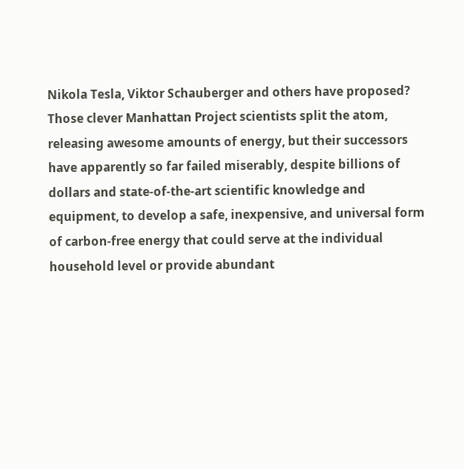Nikola Tesla, Viktor Schauberger and others have proposed? Those clever Manhattan Project scientists split the atom, releasing awesome amounts of energy, but their successors have apparently so far failed miserably, despite billions of dollars and state-of-the-art scientific knowledge and equipment, to develop a safe, inexpensive, and universal form of carbon-free energy that could serve at the individual household level or provide abundant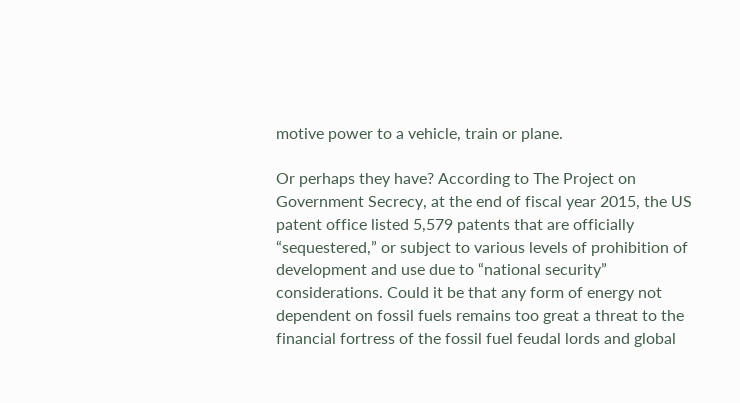motive power to a vehicle, train or plane.

Or perhaps they have? According to The Project on Government Secrecy, at the end of fiscal year 2015, the US patent office listed 5,579 patents that are officially “sequestered,” or subject to various levels of prohibition of development and use due to “national security” considerations. Could it be that any form of energy not dependent on fossil fuels remains too great a threat to the financial fortress of the fossil fuel feudal lords and global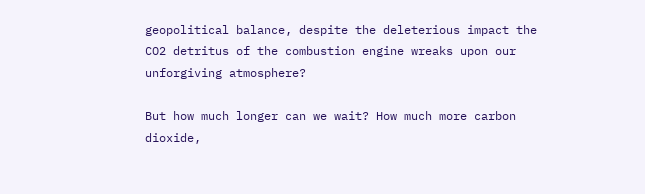geopolitical balance, despite the deleterious impact the CO2 detritus of the combustion engine wreaks upon our unforgiving atmosphere?

But how much longer can we wait? How much more carbon dioxide,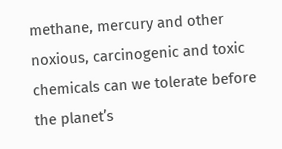methane, mercury and other noxious, carcinogenic and toxic chemicals can we tolerate before the planet’s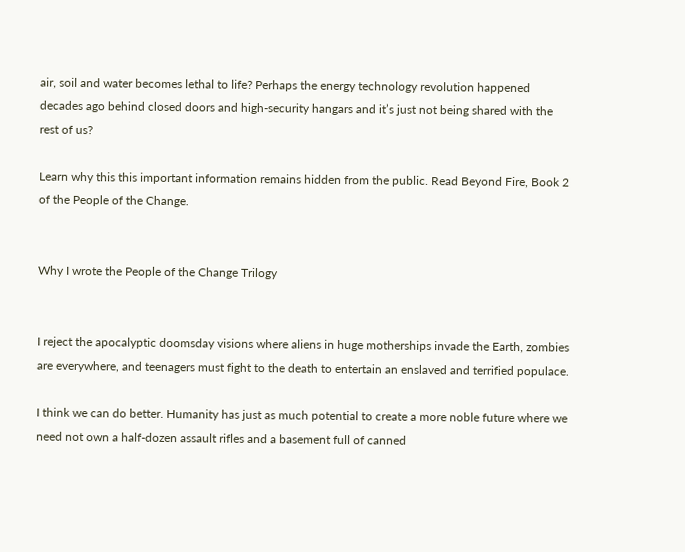air, soil and water becomes lethal to life? Perhaps the energy technology revolution happened decades ago behind closed doors and high-security hangars and it’s just not being shared with the rest of us?

Learn why this this important information remains hidden from the public. Read Beyond Fire, Book 2 of the People of the Change.


Why I wrote the People of the Change Trilogy


I reject the apocalyptic doomsday visions where aliens in huge motherships invade the Earth, zombies are everywhere, and teenagers must fight to the death to entertain an enslaved and terrified populace.

I think we can do better. Humanity has just as much potential to create a more noble future where we need not own a half-dozen assault rifles and a basement full of canned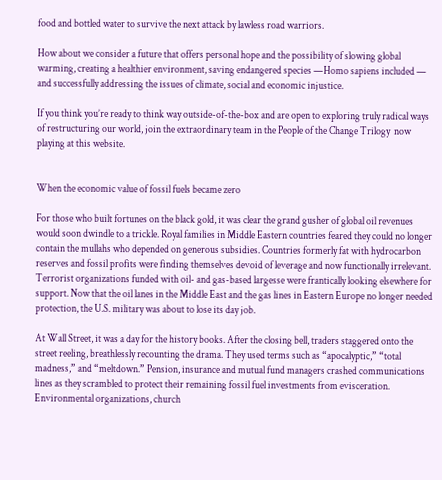food and bottled water to survive the next attack by lawless road warriors.

How about we consider a future that offers personal hope and the possibility of slowing global warming, creating a healthier environment, saving endangered species —Homo sapiens included — and successfully addressing the issues of climate, social and economic injustice.

If you think you’re ready to think way outside-of-the-box and are open to exploring truly radical ways of restructuring our world, join the extraordinary team in the People of the Change Trilogy  now playing at this website.


When the economic value of fossil fuels became zero

For those who built fortunes on the black gold, it was clear the grand gusher of global oil revenues would soon dwindle to a trickle. Royal families in Middle Eastern countries feared they could no longer contain the mullahs who depended on generous subsidies. Countries formerly fat with hydrocarbon reserves and fossil profits were finding themselves devoid of leverage and now functionally irrelevant. Terrorist organizations funded with oil- and gas-based largesse were frantically looking elsewhere for support. Now that the oil lanes in the Middle East and the gas lines in Eastern Europe no longer needed protection, the U.S. military was about to lose its day job.

At Wall Street, it was a day for the history books. After the closing bell, traders staggered onto the street reeling, breathlessly recounting the drama. They used terms such as “apocalyptic,” “total madness,” and “meltdown.” Pension, insurance and mutual fund managers crashed communications lines as they scrambled to protect their remaining fossil fuel investments from evisceration. Environmental organizations, church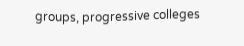groups, progressive colleges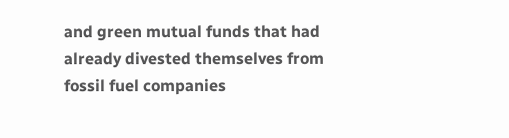and green mutual funds that had already divested themselves from fossil fuel companies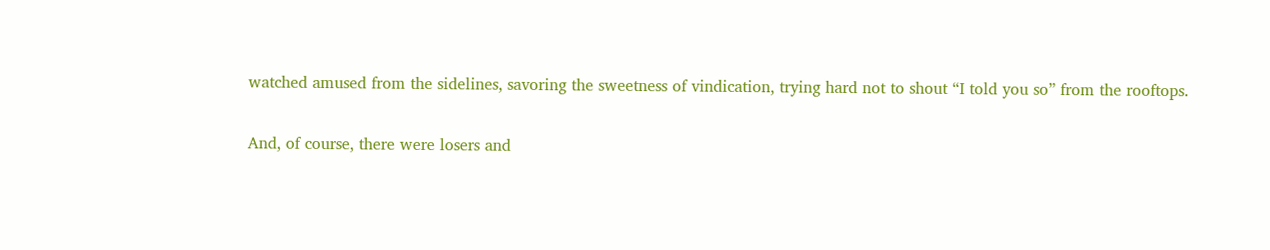watched amused from the sidelines, savoring the sweetness of vindication, trying hard not to shout “I told you so” from the rooftops.

And, of course, there were losers and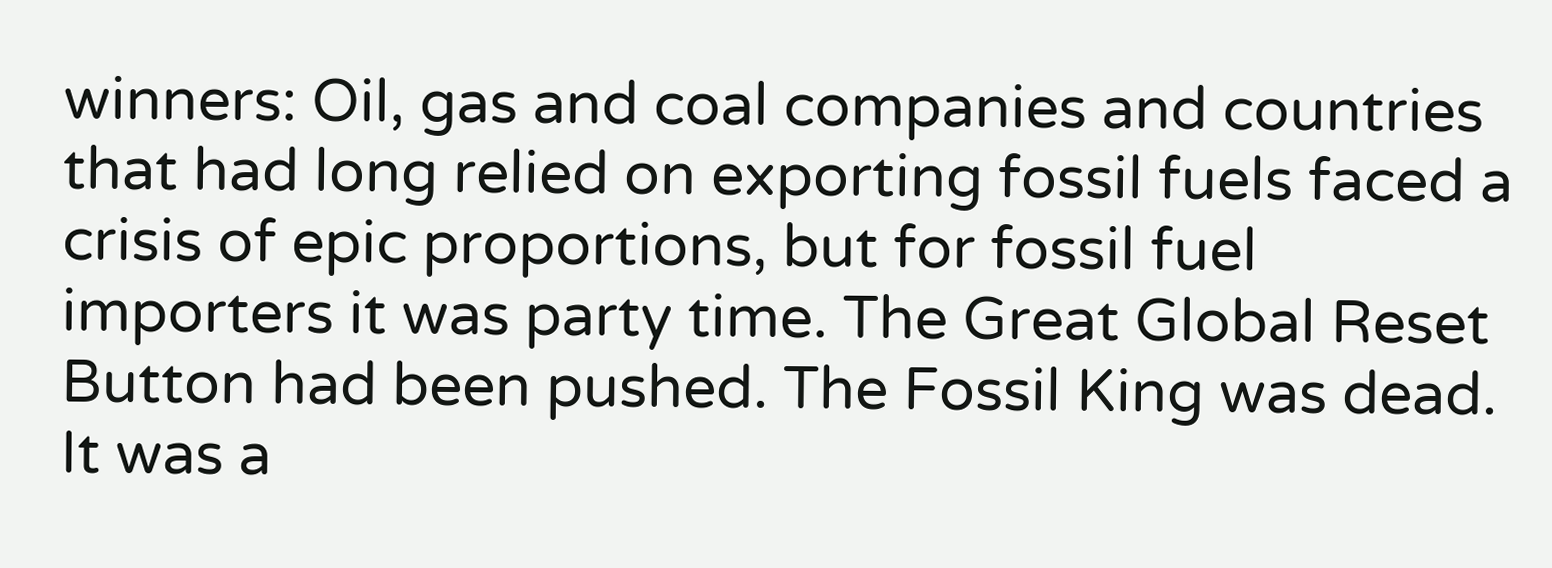winners: Oil, gas and coal companies and countries that had long relied on exporting fossil fuels faced a crisis of epic proportions, but for fossil fuel importers it was party time. The Great Global Reset Button had been pushed. The Fossil King was dead. It was a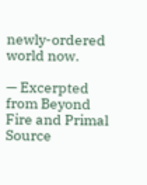newly-ordered world now.

— Excerpted from Beyond Fire and Primal Source